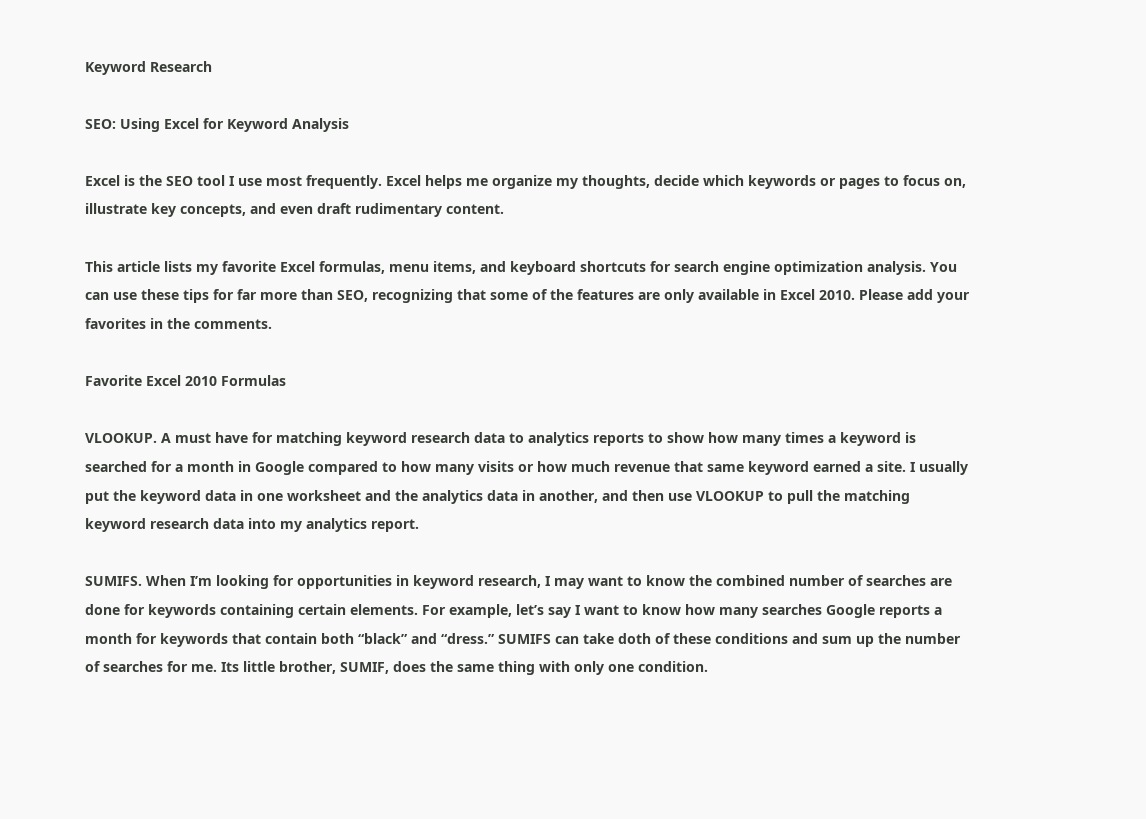Keyword Research

SEO: Using Excel for Keyword Analysis

Excel is the SEO tool I use most frequently. Excel helps me organize my thoughts, decide which keywords or pages to focus on, illustrate key concepts, and even draft rudimentary content.

This article lists my favorite Excel formulas, menu items, and keyboard shortcuts for search engine optimization analysis. You can use these tips for far more than SEO, recognizing that some of the features are only available in Excel 2010. Please add your favorites in the comments.

Favorite Excel 2010 Formulas

VLOOKUP. A must have for matching keyword research data to analytics reports to show how many times a keyword is searched for a month in Google compared to how many visits or how much revenue that same keyword earned a site. I usually put the keyword data in one worksheet and the analytics data in another, and then use VLOOKUP to pull the matching keyword research data into my analytics report.

SUMIFS. When I’m looking for opportunities in keyword research, I may want to know the combined number of searches are done for keywords containing certain elements. For example, let’s say I want to know how many searches Google reports a month for keywords that contain both “black” and “dress.” SUMIFS can take doth of these conditions and sum up the number of searches for me. Its little brother, SUMIF, does the same thing with only one condition.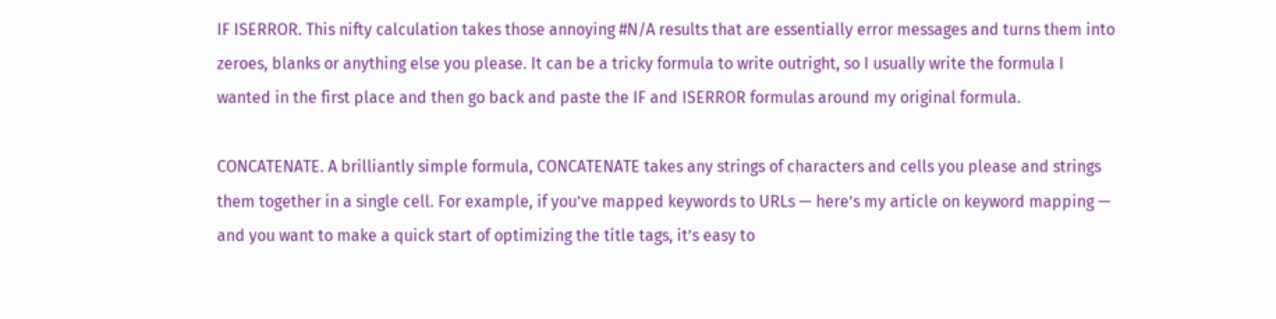IF ISERROR. This nifty calculation takes those annoying #N/A results that are essentially error messages and turns them into zeroes, blanks or anything else you please. It can be a tricky formula to write outright, so I usually write the formula I wanted in the first place and then go back and paste the IF and ISERROR formulas around my original formula.

CONCATENATE. A brilliantly simple formula, CONCATENATE takes any strings of characters and cells you please and strings them together in a single cell. For example, if you’ve mapped keywords to URLs — here’s my article on keyword mapping — and you want to make a quick start of optimizing the title tags, it’s easy to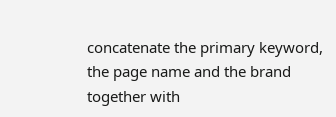concatenate the primary keyword, the page name and the brand together with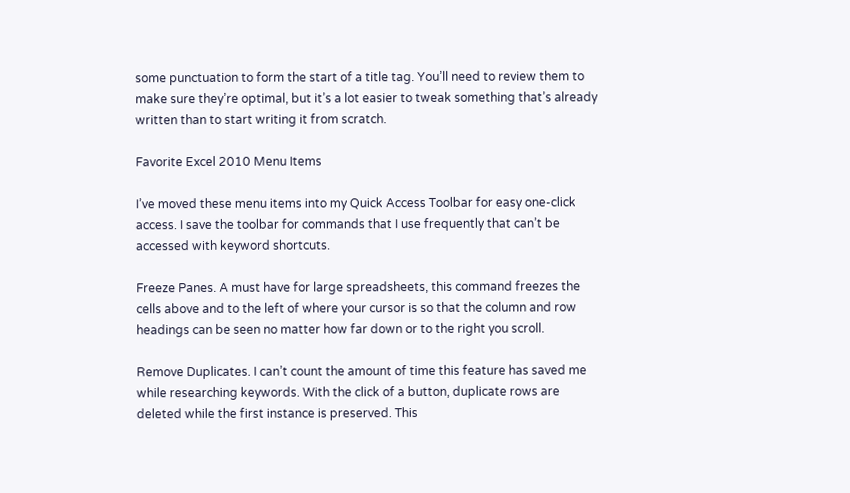some punctuation to form the start of a title tag. You’ll need to review them to make sure they’re optimal, but it’s a lot easier to tweak something that’s already written than to start writing it from scratch.

Favorite Excel 2010 Menu Items

I’ve moved these menu items into my Quick Access Toolbar for easy one-click access. I save the toolbar for commands that I use frequently that can’t be accessed with keyword shortcuts.

Freeze Panes. A must have for large spreadsheets, this command freezes the cells above and to the left of where your cursor is so that the column and row headings can be seen no matter how far down or to the right you scroll.

Remove Duplicates. I can’t count the amount of time this feature has saved me while researching keywords. With the click of a button, duplicate rows are deleted while the first instance is preserved. This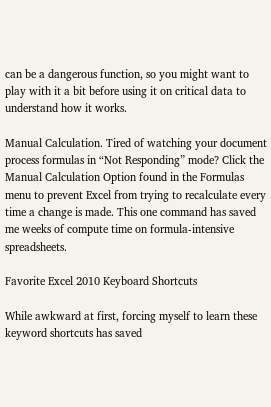can be a dangerous function, so you might want to play with it a bit before using it on critical data to understand how it works.

Manual Calculation. Tired of watching your document process formulas in “Not Responding” mode? Click the Manual Calculation Option found in the Formulas menu to prevent Excel from trying to recalculate every time a change is made. This one command has saved me weeks of compute time on formula-intensive spreadsheets.

Favorite Excel 2010 Keyboard Shortcuts

While awkward at first, forcing myself to learn these keyword shortcuts has saved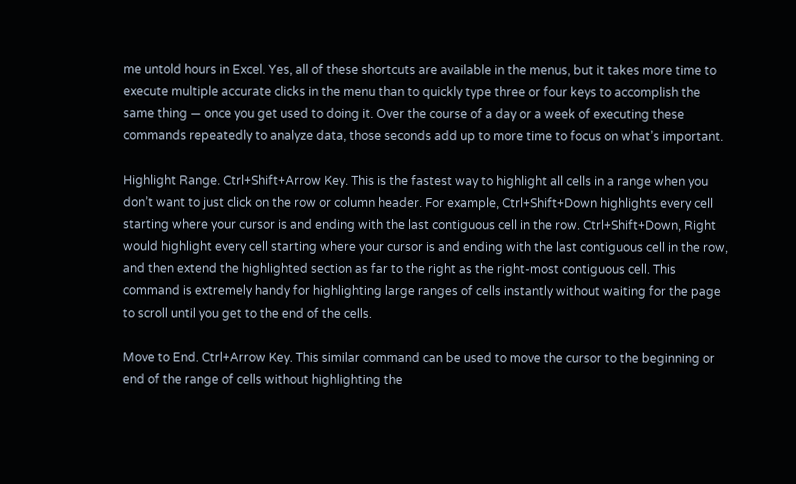me untold hours in Excel. Yes, all of these shortcuts are available in the menus, but it takes more time to execute multiple accurate clicks in the menu than to quickly type three or four keys to accomplish the same thing — once you get used to doing it. Over the course of a day or a week of executing these commands repeatedly to analyze data, those seconds add up to more time to focus on what’s important.

Highlight Range. Ctrl+Shift+Arrow Key. This is the fastest way to highlight all cells in a range when you don’t want to just click on the row or column header. For example, Ctrl+Shift+Down highlights every cell starting where your cursor is and ending with the last contiguous cell in the row. Ctrl+Shift+Down, Right would highlight every cell starting where your cursor is and ending with the last contiguous cell in the row, and then extend the highlighted section as far to the right as the right-most contiguous cell. This command is extremely handy for highlighting large ranges of cells instantly without waiting for the page to scroll until you get to the end of the cells.

Move to End. Ctrl+Arrow Key. This similar command can be used to move the cursor to the beginning or end of the range of cells without highlighting the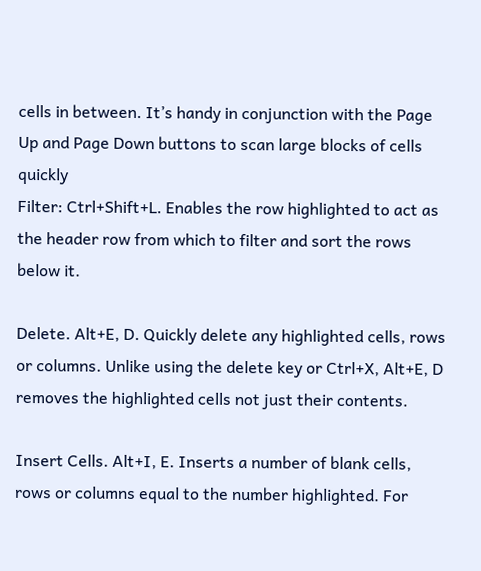cells in between. It’s handy in conjunction with the Page Up and Page Down buttons to scan large blocks of cells quickly
Filter: Ctrl+Shift+L. Enables the row highlighted to act as the header row from which to filter and sort the rows below it.

Delete. Alt+E, D. Quickly delete any highlighted cells, rows or columns. Unlike using the delete key or Ctrl+X, Alt+E, D removes the highlighted cells not just their contents.

Insert Cells. Alt+I, E. Inserts a number of blank cells, rows or columns equal to the number highlighted. For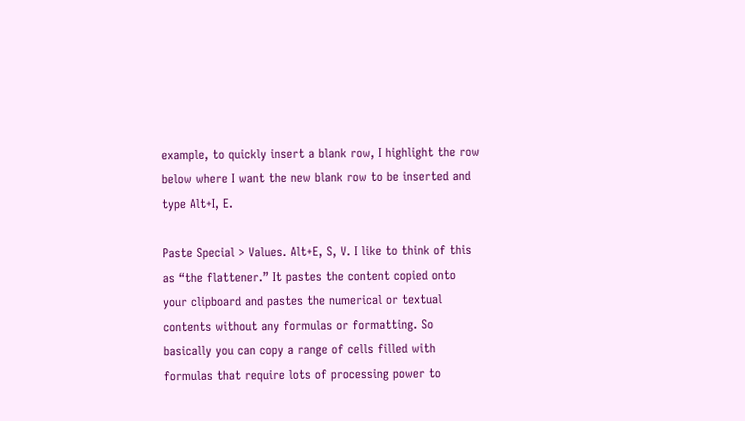example, to quickly insert a blank row, I highlight the row below where I want the new blank row to be inserted and type Alt+I, E.

Paste Special > Values. Alt+E, S, V. I like to think of this as “the flattener.” It pastes the content copied onto your clipboard and pastes the numerical or textual contents without any formulas or formatting. So basically you can copy a range of cells filled with formulas that require lots of processing power to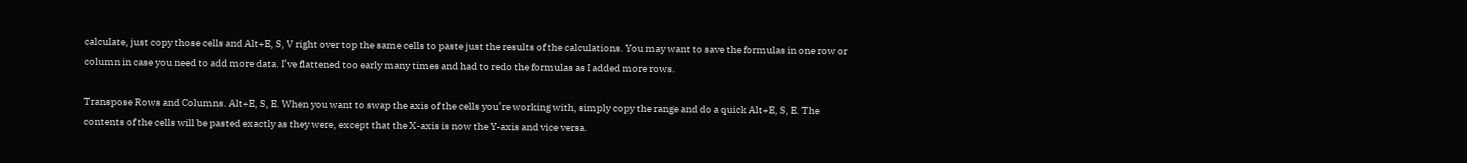calculate, just copy those cells and Alt+E, S, V right over top the same cells to paste just the results of the calculations. You may want to save the formulas in one row or column in case you need to add more data. I’ve flattened too early many times and had to redo the formulas as I added more rows.

Transpose Rows and Columns. Alt+E, S, E. When you want to swap the axis of the cells you’re working with, simply copy the range and do a quick Alt+E, S, E. The contents of the cells will be pasted exactly as they were, except that the X-axis is now the Y-axis and vice versa.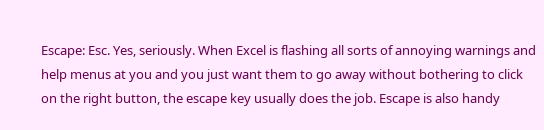Escape: Esc. Yes, seriously. When Excel is flashing all sorts of annoying warnings and help menus at you and you just want them to go away without bothering to click on the right button, the escape key usually does the job. Escape is also handy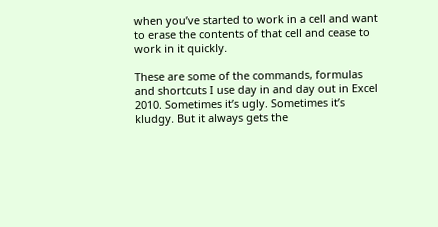when you’ve started to work in a cell and want to erase the contents of that cell and cease to work in it quickly.

These are some of the commands, formulas and shortcuts I use day in and day out in Excel 2010. Sometimes it’s ugly. Sometimes it’s kludgy. But it always gets the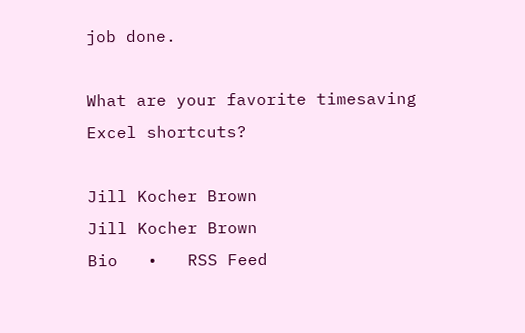job done.

What are your favorite timesaving Excel shortcuts?

Jill Kocher Brown
Jill Kocher Brown
Bio   •   RSS Feed